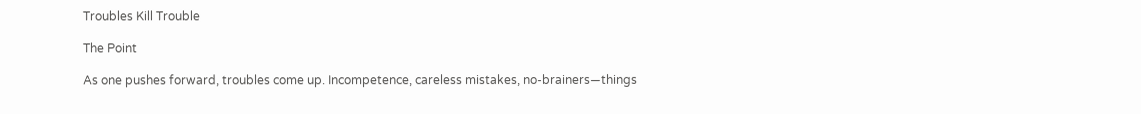Troubles Kill Trouble

The Point

As one pushes forward, troubles come up. Incompetence, careless mistakes, no-brainers—things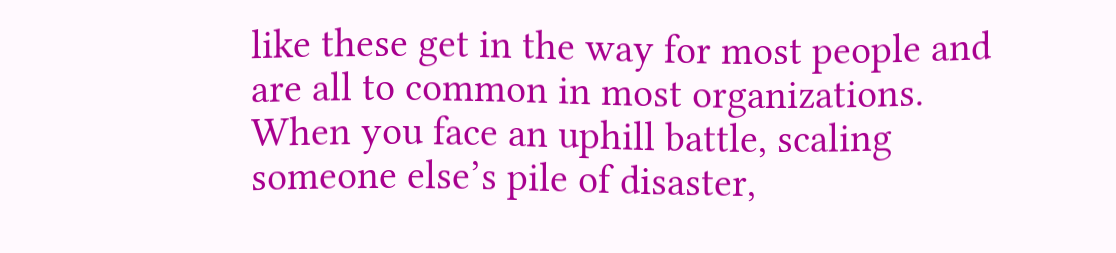like these get in the way for most people and are all to common in most organizations. When you face an uphill battle, scaling someone else’s pile of disaster,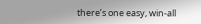there’s one easy, win-all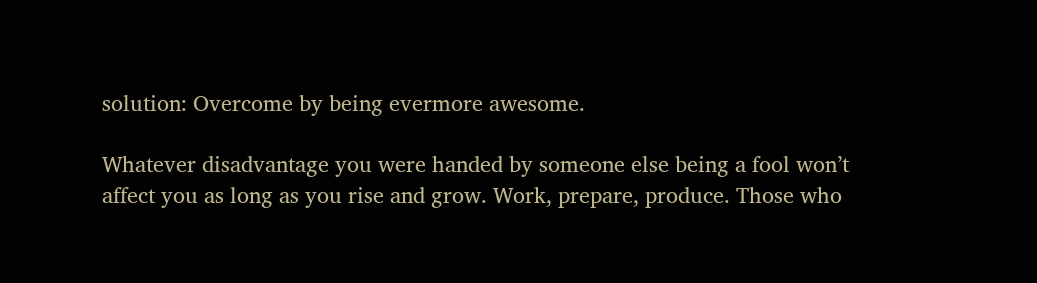solution: Overcome by being evermore awesome.

Whatever disadvantage you were handed by someone else being a fool won’t affect you as long as you rise and grow. Work, prepare, produce. Those who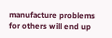manufacture problems for others will end up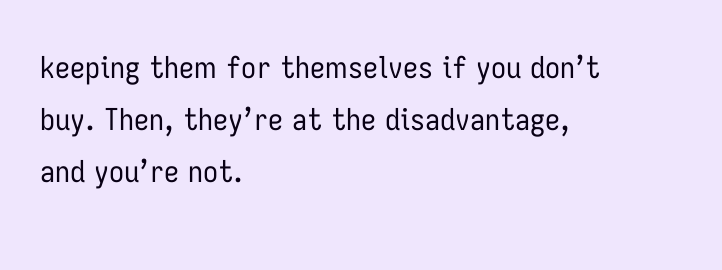keeping them for themselves if you don’t buy. Then, they’re at the disadvantage, and you’re not.